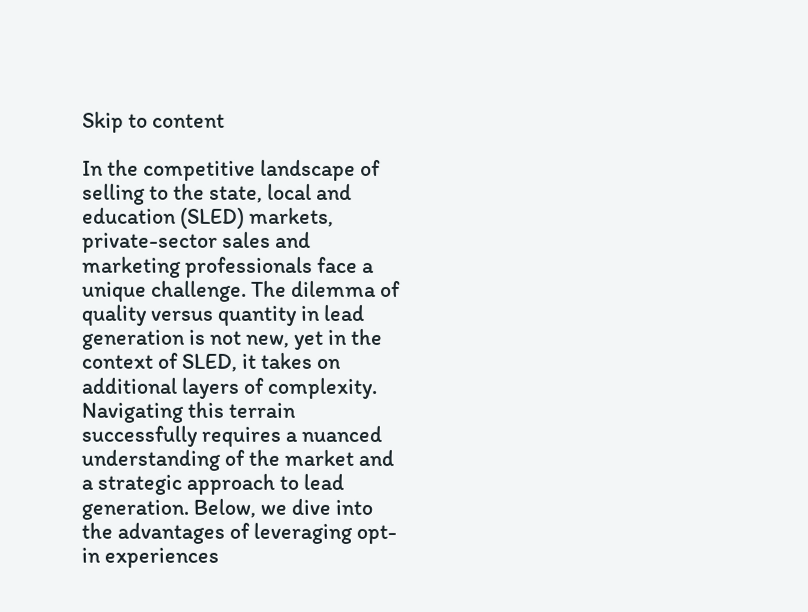Skip to content

In the competitive landscape of selling to the state, local and education (SLED) markets, private-sector sales and marketing professionals face a unique challenge. The dilemma of quality versus quantity in lead generation is not new, yet in the context of SLED, it takes on additional layers of complexity. Navigating this terrain successfully requires a nuanced understanding of the market and a strategic approach to lead generation. Below, we dive into the advantages of leveraging opt-in experiences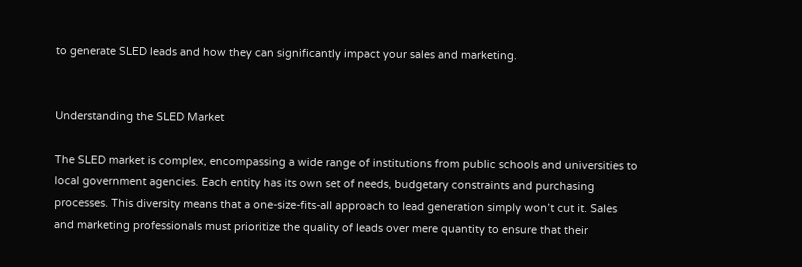to generate SLED leads and how they can significantly impact your sales and marketing.


Understanding the SLED Market

The SLED market is complex, encompassing a wide range of institutions from public schools and universities to local government agencies. Each entity has its own set of needs, budgetary constraints and purchasing processes. This diversity means that a one-size-fits-all approach to lead generation simply won’t cut it. Sales and marketing professionals must prioritize the quality of leads over mere quantity to ensure that their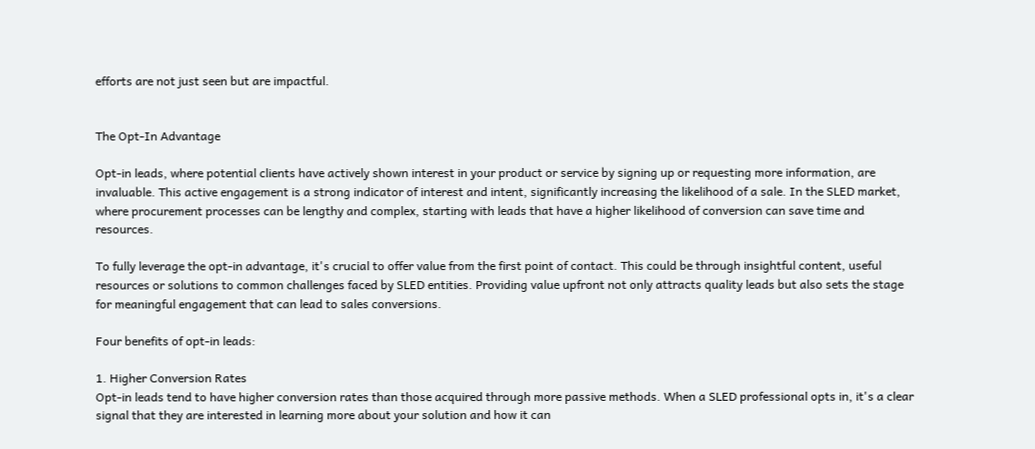efforts are not just seen but are impactful.


The Opt-In Advantage

Opt-in leads, where potential clients have actively shown interest in your product or service by signing up or requesting more information, are invaluable. This active engagement is a strong indicator of interest and intent, significantly increasing the likelihood of a sale. In the SLED market, where procurement processes can be lengthy and complex, starting with leads that have a higher likelihood of conversion can save time and resources.

To fully leverage the opt-in advantage, it's crucial to offer value from the first point of contact. This could be through insightful content, useful resources or solutions to common challenges faced by SLED entities. Providing value upfront not only attracts quality leads but also sets the stage for meaningful engagement that can lead to sales conversions.

Four benefits of opt-in leads:

1. Higher Conversion Rates
Opt-in leads tend to have higher conversion rates than those acquired through more passive methods. When a SLED professional opts in, it's a clear signal that they are interested in learning more about your solution and how it can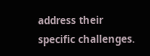address their specific challenges.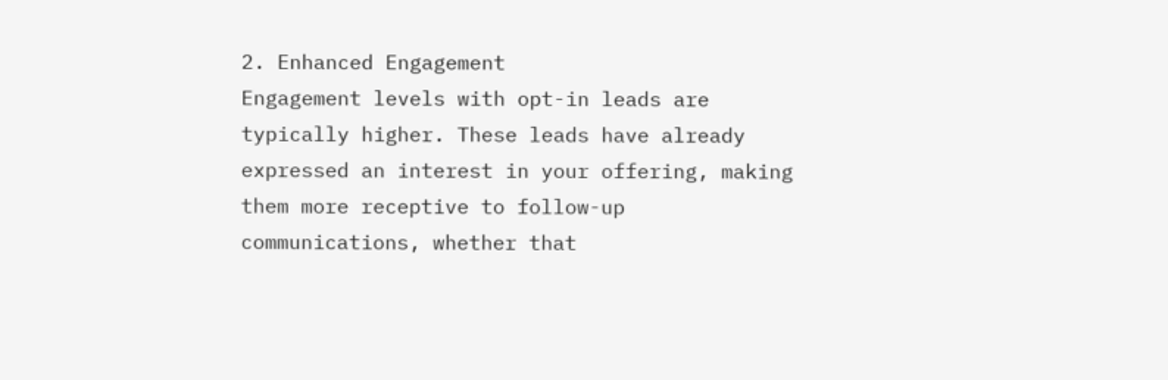2. Enhanced Engagement
Engagement levels with opt-in leads are typically higher. These leads have already expressed an interest in your offering, making them more receptive to follow-up communications, whether that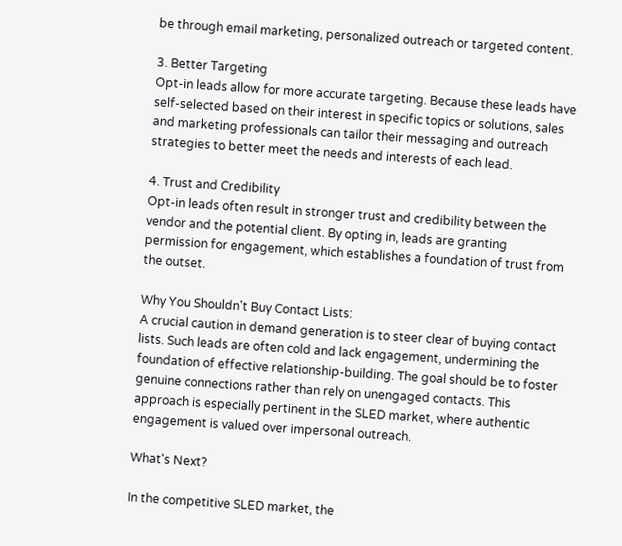be through email marketing, personalized outreach or targeted content.

3. Better Targeting
Opt-in leads allow for more accurate targeting. Because these leads have self-selected based on their interest in specific topics or solutions, sales and marketing professionals can tailor their messaging and outreach strategies to better meet the needs and interests of each lead.

4. Trust and Credibility
Opt-in leads often result in stronger trust and credibility between the vendor and the potential client. By opting in, leads are granting permission for engagement, which establishes a foundation of trust from the outset.

Why You Shouldn't Buy Contact Lists:
A crucial caution in demand generation is to steer clear of buying contact lists. Such leads are often cold and lack engagement, undermining the foundation of effective relationship-building. The goal should be to foster genuine connections rather than rely on unengaged contacts. This approach is especially pertinent in the SLED market, where authentic engagement is valued over impersonal outreach.

What's Next?

In the competitive SLED market, the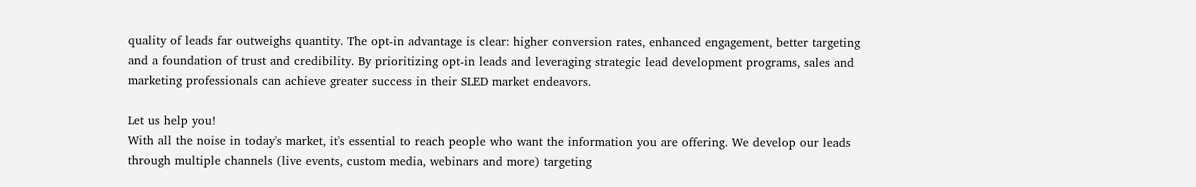quality of leads far outweighs quantity. The opt-in advantage is clear: higher conversion rates, enhanced engagement, better targeting and a foundation of trust and credibility. By prioritizing opt-in leads and leveraging strategic lead development programs, sales and marketing professionals can achieve greater success in their SLED market endeavors.

Let us help you!
With all the noise in today's market, it's essential to reach people who want the information you are offering. We develop our leads through multiple channels (live events, custom media, webinars and more) targeting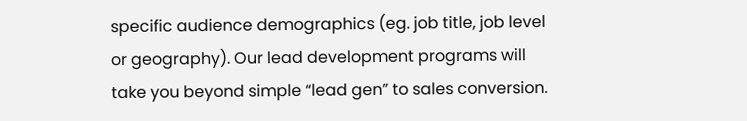specific audience demographics (eg. job title, job level or geography). Our lead development programs will take you beyond simple “lead gen” to sales conversion.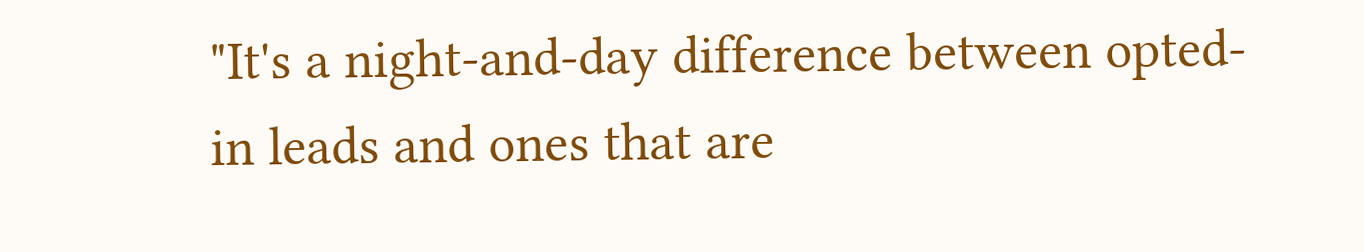"It's a night-and-day difference between opted-in leads and ones that are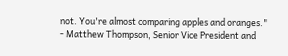not. You're almost comparing apples and oranges."
- Matthew Thompson, Senior Vice President and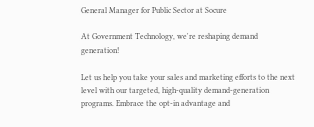General Manager for Public Sector at Socure

At Government Technology, we're reshaping demand generation!

Let us help you take your sales and marketing efforts to the next level with our targeted, high-quality demand-generation programs. Embrace the opt-in advantage and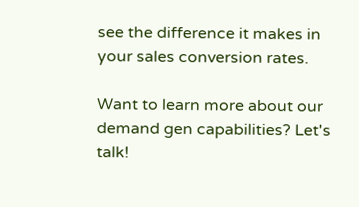see the difference it makes in your sales conversion rates.

Want to learn more about our demand gen capabilities? Let's talk!